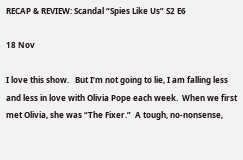RECAP & REVIEW: Scandal “Spies Like Us” S2 E6

18 Nov

I love this show.   But I’m not going to lie, I am falling less and less in love with Olivia Pope each week.  When we first met Olivia, she was “The Fixer.”  A tough, no-nonsense,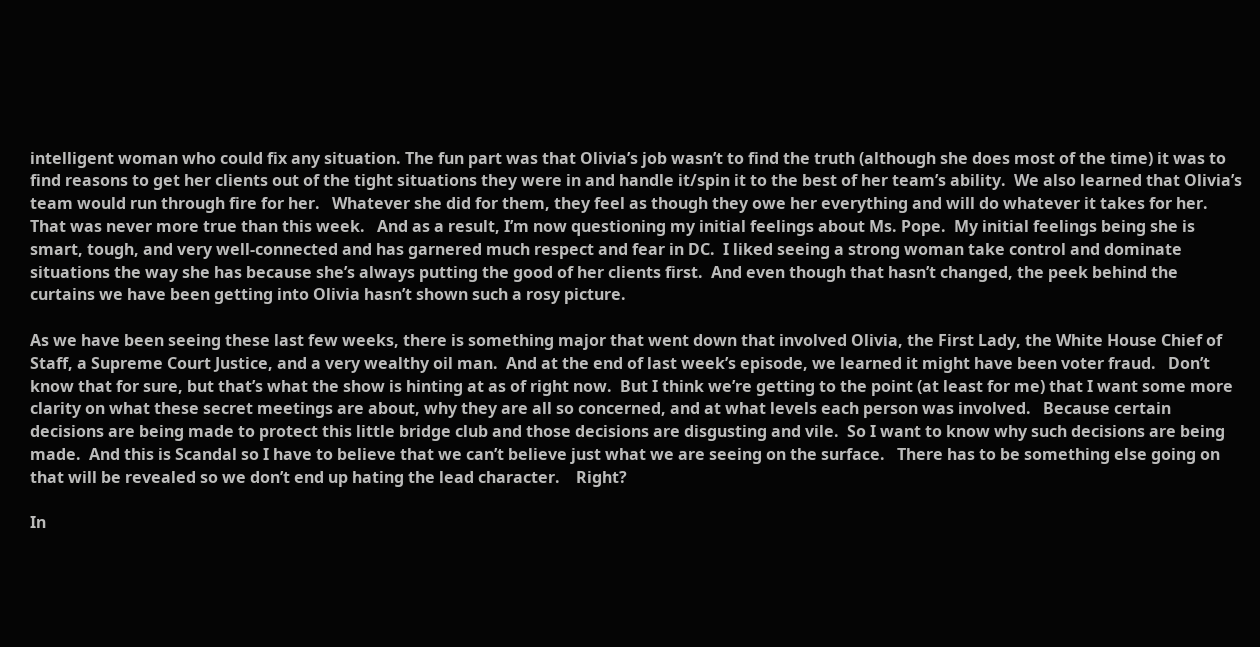intelligent woman who could fix any situation. The fun part was that Olivia’s job wasn’t to find the truth (although she does most of the time) it was to find reasons to get her clients out of the tight situations they were in and handle it/spin it to the best of her team’s ability.  We also learned that Olivia’s team would run through fire for her.   Whatever she did for them, they feel as though they owe her everything and will do whatever it takes for her.   That was never more true than this week.   And as a result, I’m now questioning my initial feelings about Ms. Pope.  My initial feelings being she is smart, tough, and very well-connected and has garnered much respect and fear in DC.  I liked seeing a strong woman take control and dominate situations the way she has because she’s always putting the good of her clients first.  And even though that hasn’t changed, the peek behind the curtains we have been getting into Olivia hasn’t shown such a rosy picture.

As we have been seeing these last few weeks, there is something major that went down that involved Olivia, the First Lady, the White House Chief of Staff, a Supreme Court Justice, and a very wealthy oil man.  And at the end of last week’s episode, we learned it might have been voter fraud.   Don’t know that for sure, but that’s what the show is hinting at as of right now.  But I think we’re getting to the point (at least for me) that I want some more clarity on what these secret meetings are about, why they are all so concerned, and at what levels each person was involved.   Because certain decisions are being made to protect this little bridge club and those decisions are disgusting and vile.  So I want to know why such decisions are being made.  And this is Scandal so I have to believe that we can’t believe just what we are seeing on the surface.   There has to be something else going on that will be revealed so we don’t end up hating the lead character.    Right?

In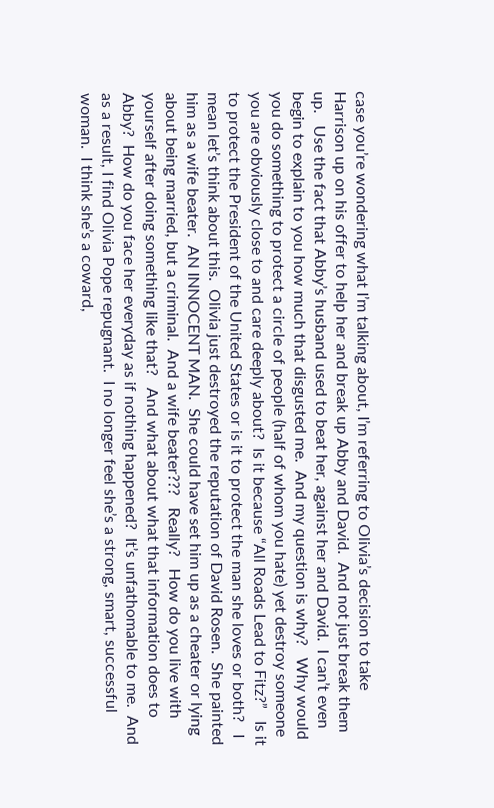case you’re wondering what I’m talking about, I’m referring to Olivia’s decision to take Harrison up on his offer to help her and break up Abby and David.  And not just break them up.   Use the fact that Abby’s husband used to beat her, against her and David.  I can’t even begin to explain to you how much that disgusted me.  And my question is why?   Why would you do something to protect a circle of people (half of whom you hate) yet destroy someone you are obviously close to and care deeply about?  Is it because “All Roads Lead to Fitz?”   Is it to protect the President of the United States or is it to protect the man she loves or both?   I mean let’s think about this.  Olivia just destroyed the reputation of David Rosen.  She painted him as a wife beater.  AN INNOCENT MAN.  She could have set him up as a cheater or lying about being married, but a criminal.  And a wife beater???   Really?   How do you live with yourself after doing something like that?   And what about what that information does to Abby?  How do you face her everyday as if nothing happened?  It’s unfathomable to me.  And as a result, I find Olivia Pope repugnant.  I no longer feel she’s a strong, smart, successful woman.  I think she’s a coward,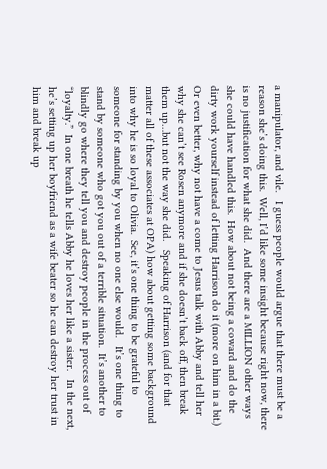a manipulator, and vile.   I guess people would argue that there must be a reason she’s doing this.  Well, I’d like some insight because right now, there is no justification for what she did.  And there are a MILLION other ways she could have handled this.  How about not being a coward and do the dirty work yourself instead of letting Harrison do it (more on him in a bit.)  Or even better, why not have a come to Jesus talk with Abby and tell her why she can’t see Rosen anymore and if she doesn’t back off, then break them up…but not the way she did.   Speaking of Harrison (and for that matter all of these associates at OPA) how about getting some background into why he is so loyal to Olivia.  See, it’s one thing to be grateful to someone for standing by you when no one else would.   It’s one thing to stand by someone who got you out of a terrible situation.  It’s another to blindly go where they tell you and destroy people in the process out of “loyalty.”  In one breath he tells Abby he loves her like a sister.   In the next, he’s setting up her boyfriend as a wife beater so he can destroy her trust in him and break up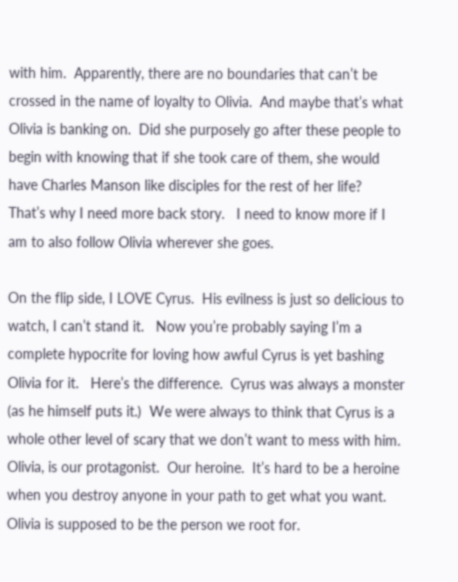with him.  Apparently, there are no boundaries that can’t be crossed in the name of loyalty to Olivia.  And maybe that’s what Olivia is banking on.  Did she purposely go after these people to begin with knowing that if she took care of them, she would have Charles Manson like disciples for the rest of her life?   That’s why I need more back story.   I need to know more if I am to also follow Olivia wherever she goes.

On the flip side, I LOVE Cyrus.  His evilness is just so delicious to watch, I can’t stand it.   Now you’re probably saying I’m a complete hypocrite for loving how awful Cyrus is yet bashing Olivia for it.   Here’s the difference.  Cyrus was always a monster (as he himself puts it.)  We were always to think that Cyrus is a whole other level of scary that we don’t want to mess with him.  Olivia, is our protagonist.  Our heroine.  It’s hard to be a heroine when you destroy anyone in your path to get what you want.  Olivia is supposed to be the person we root for.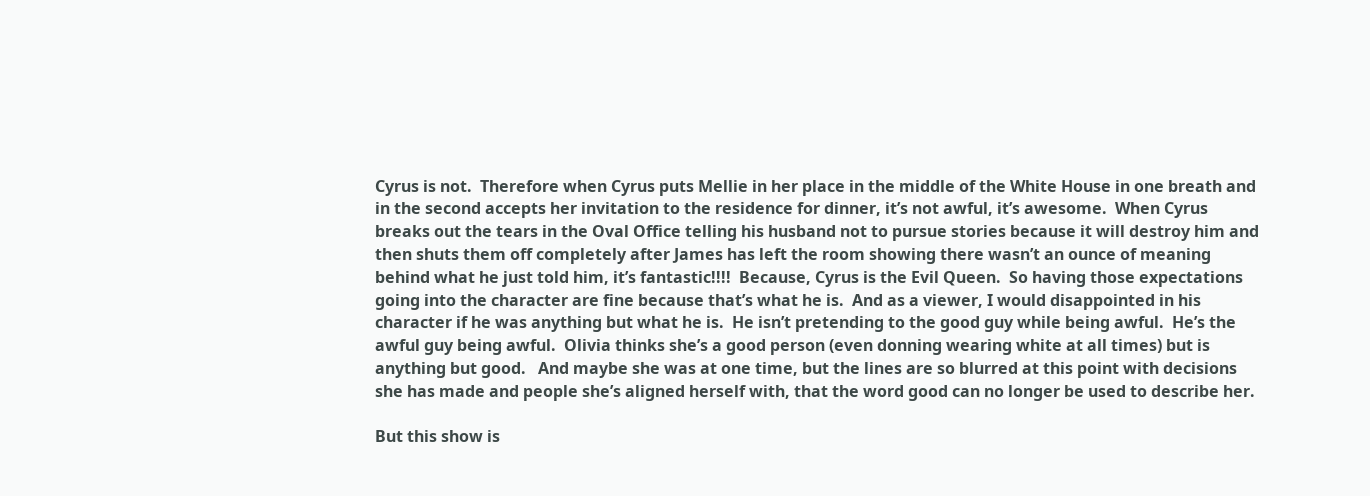Cyrus is not.  Therefore when Cyrus puts Mellie in her place in the middle of the White House in one breath and in the second accepts her invitation to the residence for dinner, it’s not awful, it’s awesome.  When Cyrus breaks out the tears in the Oval Office telling his husband not to pursue stories because it will destroy him and then shuts them off completely after James has left the room showing there wasn’t an ounce of meaning behind what he just told him, it’s fantastic!!!!  Because, Cyrus is the Evil Queen.  So having those expectations going into the character are fine because that’s what he is.  And as a viewer, I would disappointed in his character if he was anything but what he is.  He isn’t pretending to the good guy while being awful.  He’s the awful guy being awful.  Olivia thinks she’s a good person (even donning wearing white at all times) but is anything but good.   And maybe she was at one time, but the lines are so blurred at this point with decisions she has made and people she’s aligned herself with, that the word good can no longer be used to describe her.

But this show is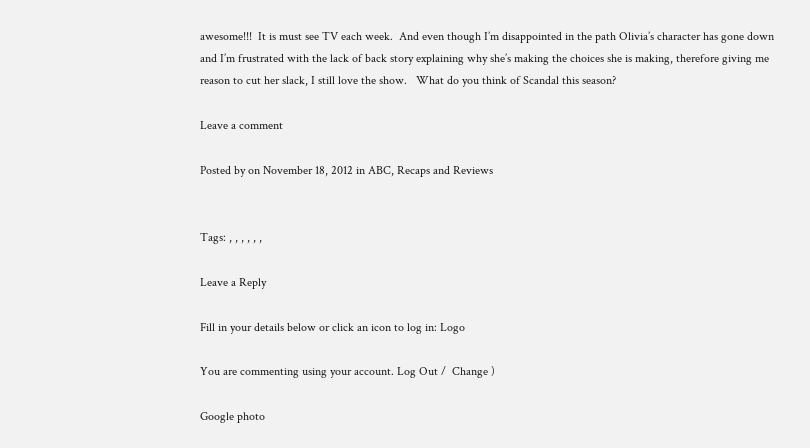awesome!!!  It is must see TV each week.  And even though I’m disappointed in the path Olivia’s character has gone down and I’m frustrated with the lack of back story explaining why she’s making the choices she is making, therefore giving me reason to cut her slack, I still love the show.   What do you think of Scandal this season?

Leave a comment

Posted by on November 18, 2012 in ABC, Recaps and Reviews


Tags: , , , , , ,

Leave a Reply

Fill in your details below or click an icon to log in: Logo

You are commenting using your account. Log Out /  Change )

Google photo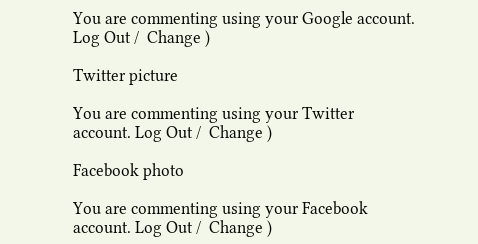You are commenting using your Google account. Log Out /  Change )

Twitter picture

You are commenting using your Twitter account. Log Out /  Change )

Facebook photo

You are commenting using your Facebook account. Log Out /  Change )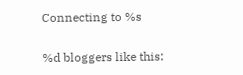Connecting to %s

%d bloggers like this: